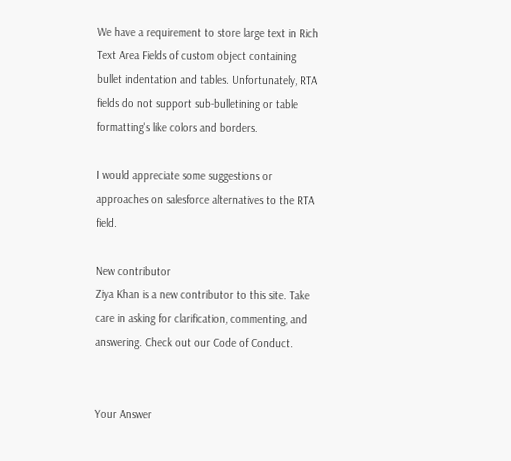We have a requirement to store large text in Rich Text Area Fields of custom object containing bullet indentation and tables. Unfortunately, RTA fields do not support sub-bulletining or table formatting's like colors and borders.

I would appreciate some suggestions or approaches on salesforce alternatives to the RTA field.

New contributor
Ziya Khan is a new contributor to this site. Take care in asking for clarification, commenting, and answering. Check out our Code of Conduct.


Your Answer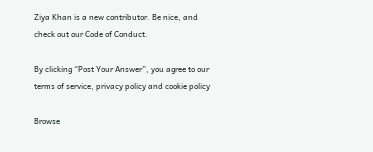Ziya Khan is a new contributor. Be nice, and check out our Code of Conduct.

By clicking “Post Your Answer”, you agree to our terms of service, privacy policy and cookie policy

Browse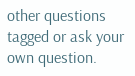other questions tagged or ask your own question.